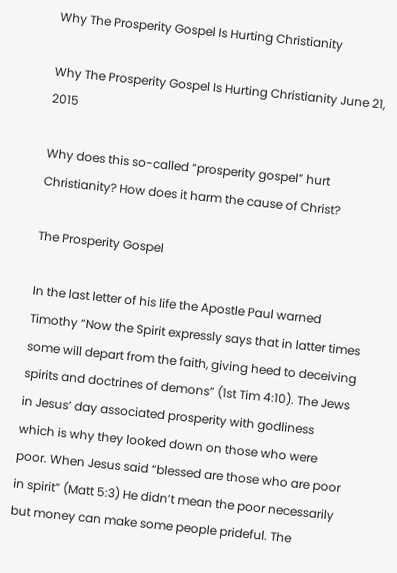Why The Prosperity Gospel Is Hurting Christianity

Why The Prosperity Gospel Is Hurting Christianity June 21, 2015

Why does this so-called “prosperity gospel” hurt Christianity? How does it harm the cause of Christ?

The Prosperity Gospel

In the last letter of his life the Apostle Paul warned Timothy “Now the Spirit expressly says that in latter times some will depart from the faith, giving heed to deceiving spirits and doctrines of demons” (1st Tim 4:10). The Jews in Jesus’ day associated prosperity with godliness which is why they looked down on those who were poor. When Jesus said “blessed are those who are poor in spirit” (Matt 5:3) He didn’t mean the poor necessarily but money can make some people prideful. The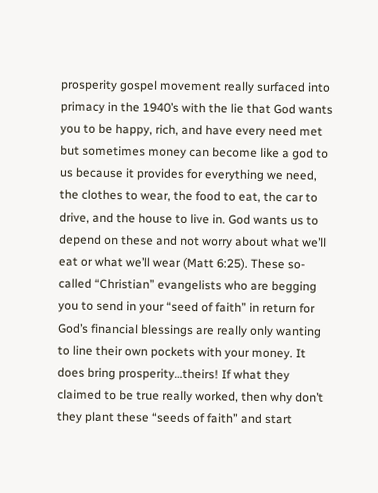prosperity gospel movement really surfaced into primacy in the 1940’s with the lie that God wants you to be happy, rich, and have every need met but sometimes money can become like a god to us because it provides for everything we need, the clothes to wear, the food to eat, the car to drive, and the house to live in. God wants us to depend on these and not worry about what we’ll eat or what we’ll wear (Matt 6:25). These so-called “Christian” evangelists who are begging you to send in your “seed of faith” in return for God’s financial blessings are really only wanting to line their own pockets with your money. It does bring prosperity…theirs! If what they claimed to be true really worked, then why don’t they plant these “seeds of faith” and start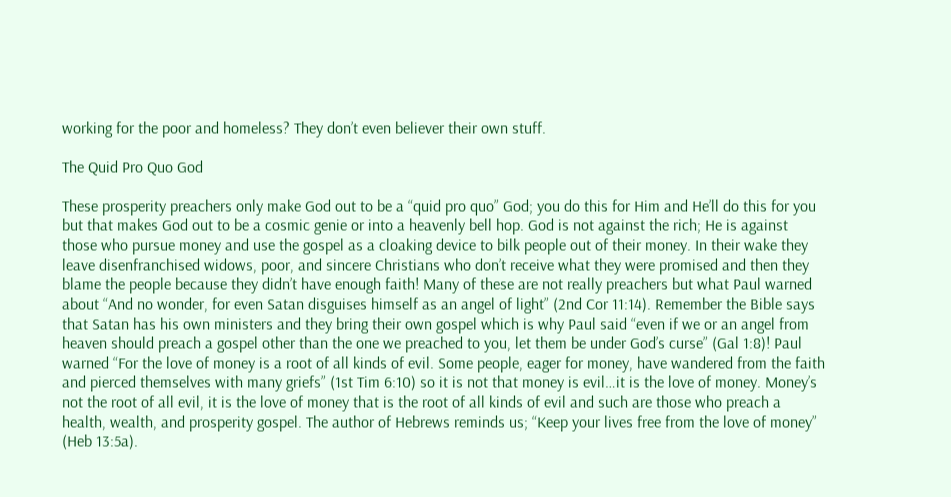working for the poor and homeless? They don’t even believer their own stuff.

The Quid Pro Quo God

These prosperity preachers only make God out to be a “quid pro quo” God; you do this for Him and He’ll do this for you but that makes God out to be a cosmic genie or into a heavenly bell hop. God is not against the rich; He is against those who pursue money and use the gospel as a cloaking device to bilk people out of their money. In their wake they leave disenfranchised widows, poor, and sincere Christians who don’t receive what they were promised and then they blame the people because they didn’t have enough faith! Many of these are not really preachers but what Paul warned about “And no wonder, for even Satan disguises himself as an angel of light” (2nd Cor 11:14). Remember the Bible says that Satan has his own ministers and they bring their own gospel which is why Paul said “even if we or an angel from heaven should preach a gospel other than the one we preached to you, let them be under God’s curse” (Gal 1:8)! Paul warned “For the love of money is a root of all kinds of evil. Some people, eager for money, have wandered from the faith and pierced themselves with many griefs” (1st Tim 6:10) so it is not that money is evil…it is the love of money. Money’s not the root of all evil, it is the love of money that is the root of all kinds of evil and such are those who preach a health, wealth, and prosperity gospel. The author of Hebrews reminds us; “Keep your lives free from the love of money” (Heb 13:5a).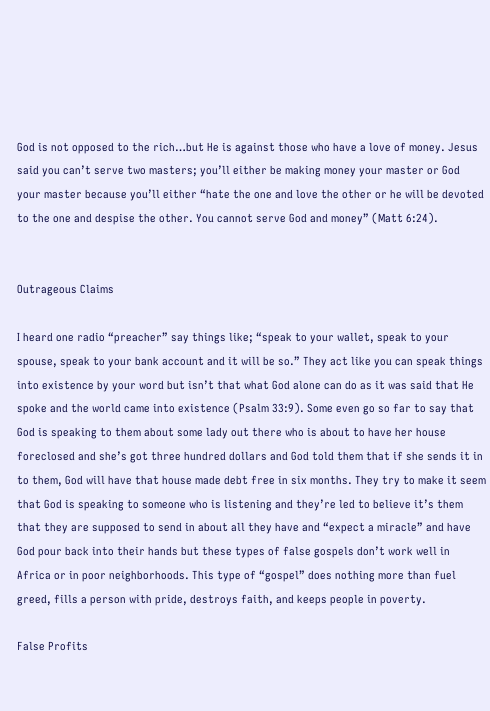God is not opposed to the rich…but He is against those who have a love of money. Jesus said you can’t serve two masters; you’ll either be making money your master or God your master because you’ll either “hate the one and love the other or he will be devoted to the one and despise the other. You cannot serve God and money” (Matt 6:24).


Outrageous Claims

I heard one radio “preacher” say things like; “speak to your wallet, speak to your spouse, speak to your bank account and it will be so.” They act like you can speak things into existence by your word but isn’t that what God alone can do as it was said that He spoke and the world came into existence (Psalm 33:9). Some even go so far to say that God is speaking to them about some lady out there who is about to have her house foreclosed and she’s got three hundred dollars and God told them that if she sends it in to them, God will have that house made debt free in six months. They try to make it seem that God is speaking to someone who is listening and they’re led to believe it’s them that they are supposed to send in about all they have and “expect a miracle” and have God pour back into their hands but these types of false gospels don’t work well in Africa or in poor neighborhoods. This type of “gospel” does nothing more than fuel greed, fills a person with pride, destroys faith, and keeps people in poverty.

False Profits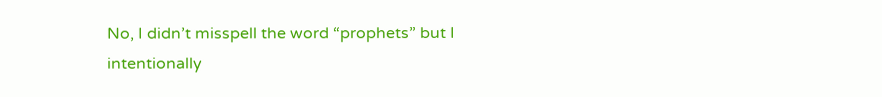No, I didn’t misspell the word “prophets” but I intentionally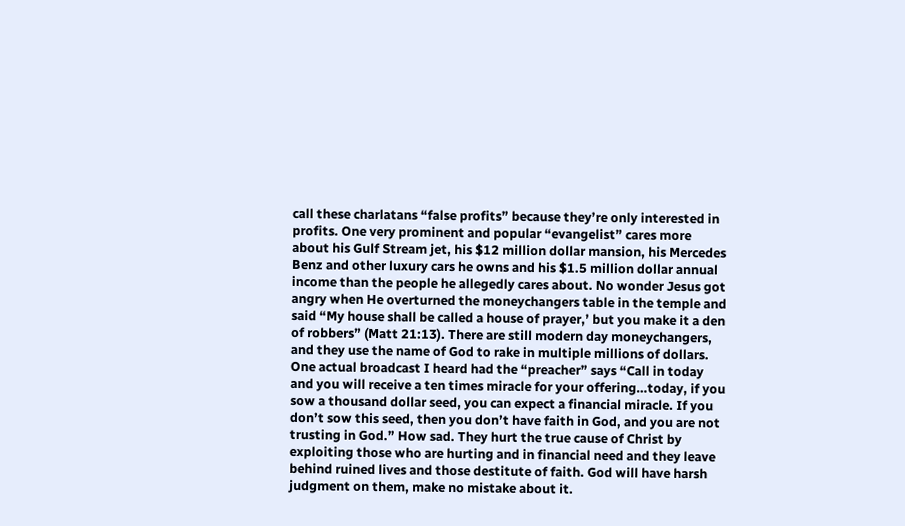call these charlatans “false profits” because they’re only interested in profits. One very prominent and popular “evangelist” cares more about his Gulf Stream jet, his $12 million dollar mansion, his Mercedes Benz and other luxury cars he owns and his $1.5 million dollar annual income than the people he allegedly cares about. No wonder Jesus got angry when He overturned the moneychangers table in the temple and said “My house shall be called a house of prayer,’ but you make it a den of robbers” (Matt 21:13). There are still modern day moneychangers, and they use the name of God to rake in multiple millions of dollars. One actual broadcast I heard had the “preacher” says “Call in today and you will receive a ten times miracle for your offering…today, if you sow a thousand dollar seed, you can expect a financial miracle. If you don’t sow this seed, then you don’t have faith in God, and you are not trusting in God.” How sad. They hurt the true cause of Christ by exploiting those who are hurting and in financial need and they leave behind ruined lives and those destitute of faith. God will have harsh judgment on them, make no mistake about it.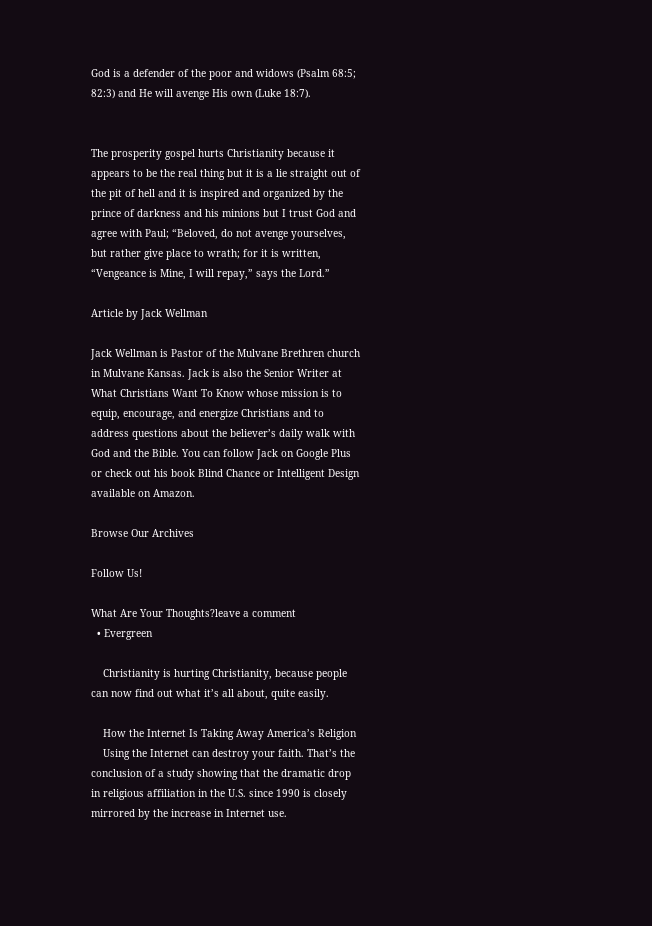God is a defender of the poor and widows (Psalm 68:5; 82:3) and He will avenge His own (Luke 18:7).


The prosperity gospel hurts Christianity because it appears to be the real thing but it is a lie straight out of the pit of hell and it is inspired and organized by the prince of darkness and his minions but I trust God and agree with Paul; “Beloved, do not avenge yourselves, but rather give place to wrath; for it is written, “Vengeance is Mine, I will repay,” says the Lord.”

Article by Jack Wellman

Jack Wellman is Pastor of the Mulvane Brethren church in Mulvane Kansas. Jack is also the Senior Writer at What Christians Want To Know whose mission is to equip, encourage, and energize Christians and to address questions about the believer’s daily walk with God and the Bible. You can follow Jack on Google Plus or check out his book Blind Chance or Intelligent Design available on Amazon.

Browse Our Archives

Follow Us!

What Are Your Thoughts?leave a comment
  • Evergreen

    Christianity is hurting Christianity, because people can now find out what it’s all about, quite easily.

    How the Internet Is Taking Away America’s Religion
    Using the Internet can destroy your faith. That’s the conclusion of a study showing that the dramatic drop in religious affiliation in the U.S. since 1990 is closely mirrored by the increase in Internet use.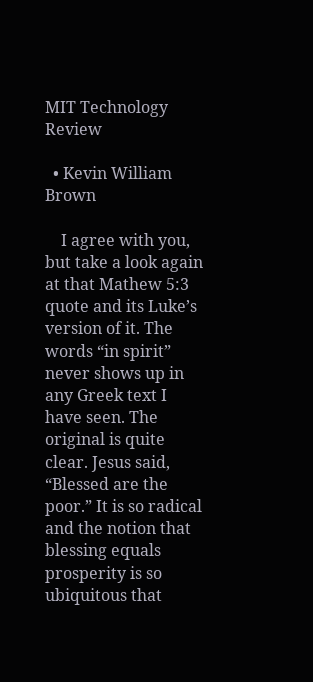MIT Technology Review

  • Kevin William Brown

    I agree with you, but take a look again at that Mathew 5:3 quote and its Luke’s version of it. The words “in spirit” never shows up in any Greek text I have seen. The original is quite clear. Jesus said, “Blessed are the poor.” It is so radical and the notion that blessing equals prosperity is so ubiquitous that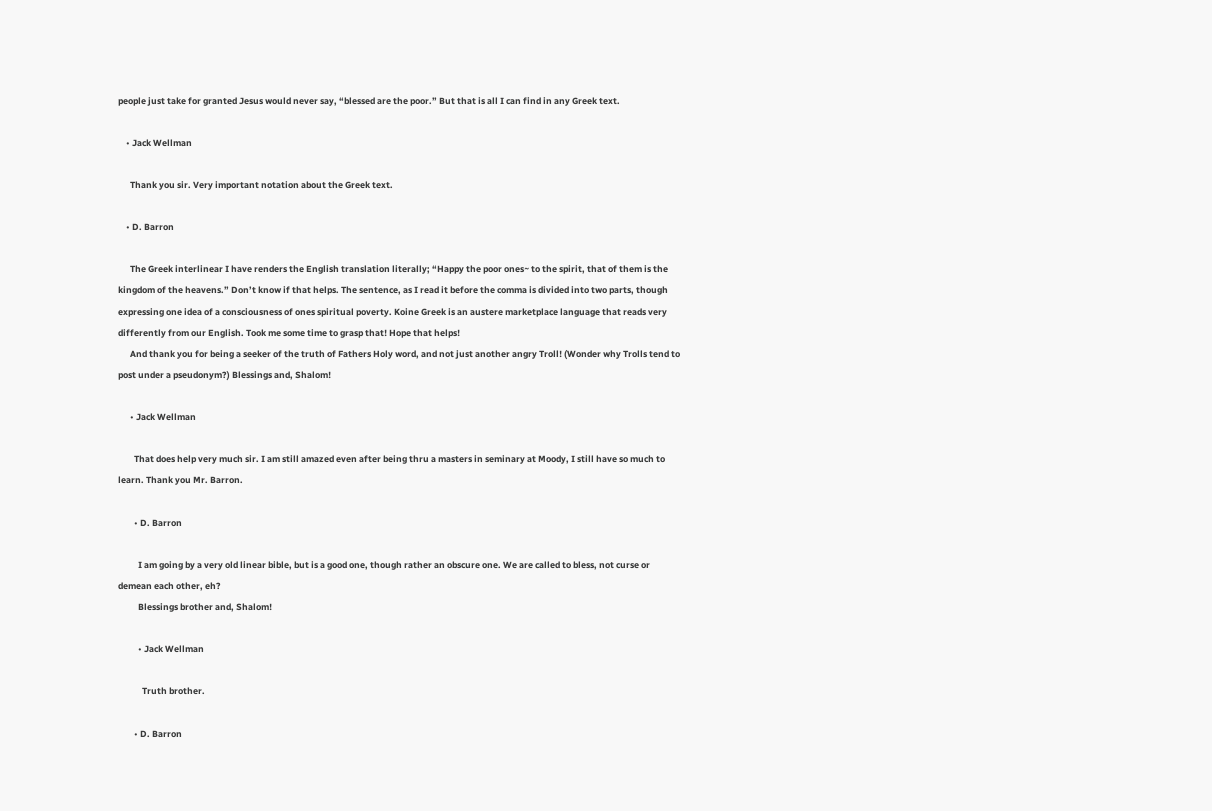people just take for granted Jesus would never say, “blessed are the poor.” But that is all I can find in any Greek text.

    • Jack Wellman

      Thank you sir. Very important notation about the Greek text.

    • D. Barron

      The Greek interlinear I have renders the English translation literally; “Happy the poor ones~ to the spirit, that of them is the kingdom of the heavens.” Don’t know if that helps. The sentence, as I read it before the comma is divided into two parts, though expressing one idea of a consciousness of ones spiritual poverty. Koine Greek is an austere marketplace language that reads very differently from our English. Took me some time to grasp that! Hope that helps!
      And thank you for being a seeker of the truth of Fathers Holy word, and not just another angry Troll! (Wonder why Trolls tend to post under a pseudonym?) Blessings and, Shalom!

      • Jack Wellman

        That does help very much sir. I am still amazed even after being thru a masters in seminary at Moody, I still have so much to learn. Thank you Mr. Barron.

        • D. Barron

          I am going by a very old linear bible, but is a good one, though rather an obscure one. We are called to bless, not curse or demean each other, eh?
          Blessings brother and, Shalom!

          • Jack Wellman

            Truth brother.

        • D. Barron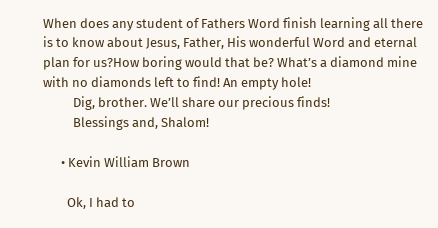When does any student of Fathers Word finish learning all there is to know about Jesus, Father, His wonderful Word and eternal plan for us?How boring would that be? What’s a diamond mine with no diamonds left to find! An empty hole!
          Dig, brother. We’ll share our precious finds!
          Blessings and, Shalom!

      • Kevin William Brown

        Ok, I had to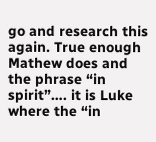go and research this again. True enough Mathew does and the phrase “in spirit”…. it is Luke where the “in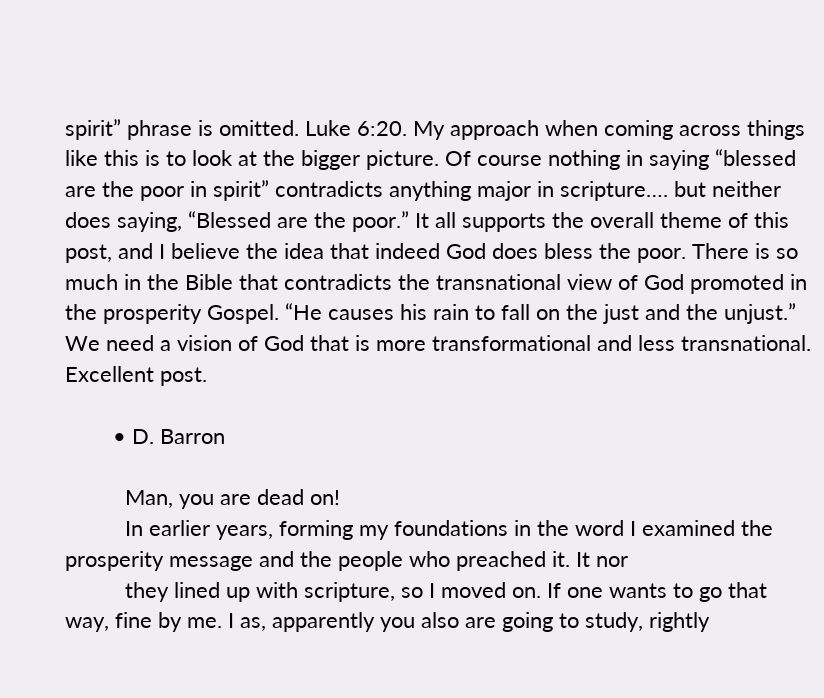spirit” phrase is omitted. Luke 6:20. My approach when coming across things like this is to look at the bigger picture. Of course nothing in saying “blessed are the poor in spirit” contradicts anything major in scripture…. but neither does saying, “Blessed are the poor.” It all supports the overall theme of this post, and I believe the idea that indeed God does bless the poor. There is so much in the Bible that contradicts the transnational view of God promoted in the prosperity Gospel. “He causes his rain to fall on the just and the unjust.” We need a vision of God that is more transformational and less transnational. Excellent post.

        • D. Barron

          Man, you are dead on!
          In earlier years, forming my foundations in the word I examined the prosperity message and the people who preached it. It nor
          they lined up with scripture, so I moved on. If one wants to go that way, fine by me. I as, apparently you also are going to study, rightly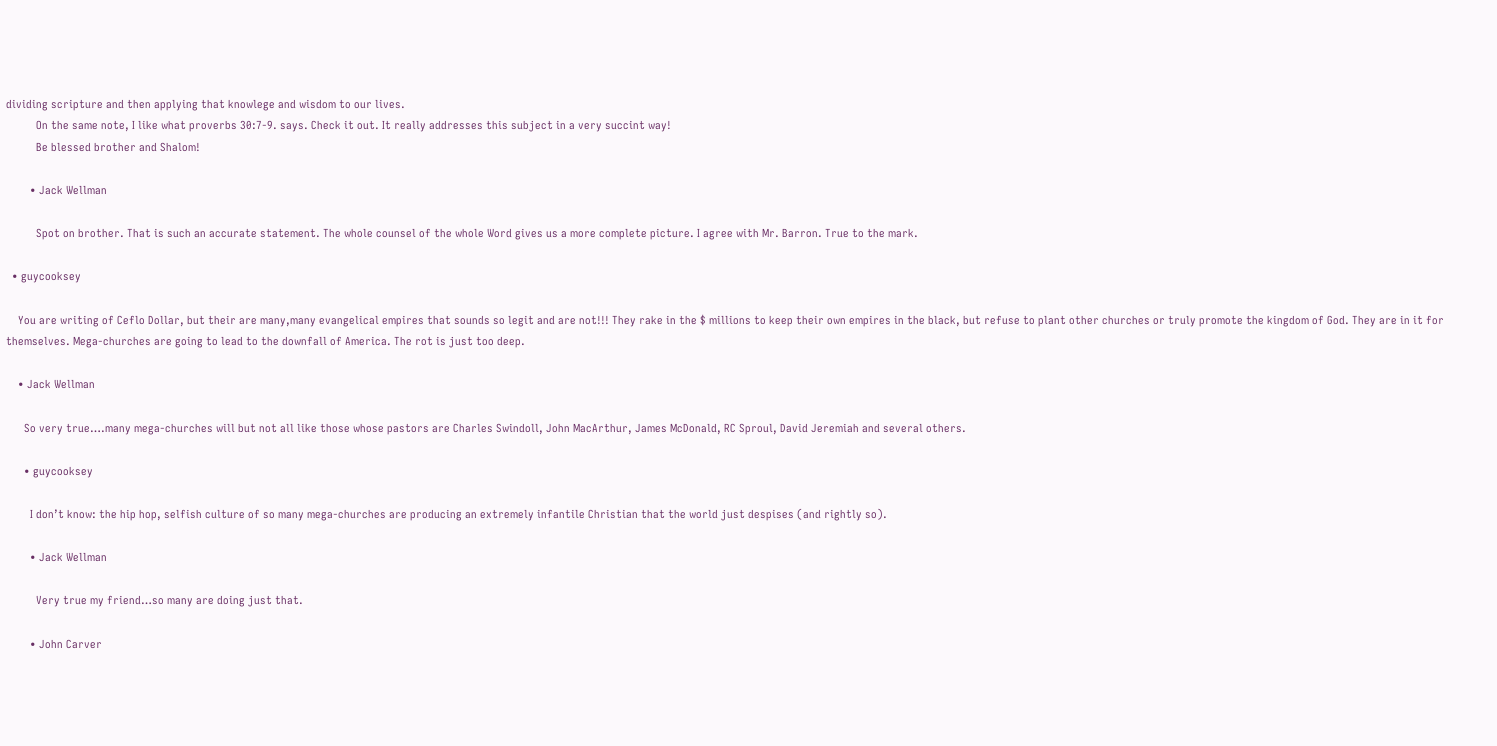dividing scripture and then applying that knowlege and wisdom to our lives.
          On the same note, I like what proverbs 30:7-9. says. Check it out. It really addresses this subject in a very succint way!
          Be blessed brother and Shalom!

        • Jack Wellman

          Spot on brother. That is such an accurate statement. The whole counsel of the whole Word gives us a more complete picture. I agree with Mr. Barron. True to the mark.

  • guycooksey

    You are writing of Ceflo Dollar, but their are many,many evangelical empires that sounds so legit and are not!!! They rake in the $ millions to keep their own empires in the black, but refuse to plant other churches or truly promote the kingdom of God. They are in it for themselves. Mega-churches are going to lead to the downfall of America. The rot is just too deep.

    • Jack Wellman

      So very true….many mega-churches will but not all like those whose pastors are Charles Swindoll, John MacArthur, James McDonald, RC Sproul, David Jeremiah and several others.

      • guycooksey

        I don’t know: the hip hop, selfish culture of so many mega-churches are producing an extremely infantile Christian that the world just despises (and rightly so).

        • Jack Wellman

          Very true my friend…so many are doing just that.

        • John Carver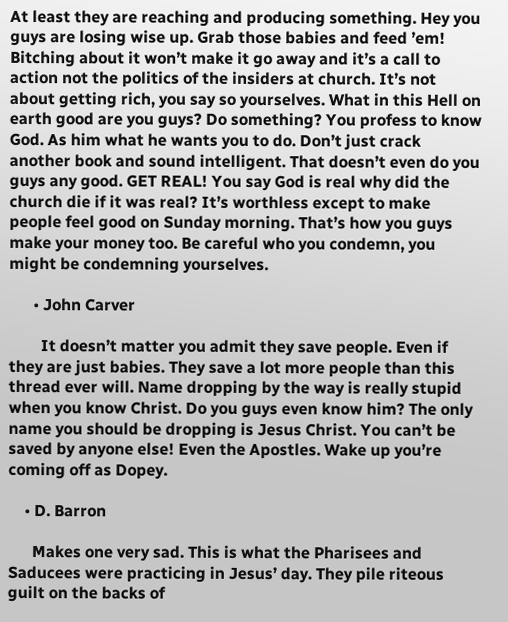At least they are reaching and producing something. Hey you guys are losing wise up. Grab those babies and feed ’em! Bitching about it won’t make it go away and it’s a call to action not the politics of the insiders at church. It’s not about getting rich, you say so yourselves. What in this Hell on earth good are you guys? Do something? You profess to know God. As him what he wants you to do. Don’t just crack another book and sound intelligent. That doesn’t even do you guys any good. GET REAL! You say God is real why did the church die if it was real? It’s worthless except to make people feel good on Sunday morning. That’s how you guys make your money too. Be careful who you condemn, you might be condemning yourselves.

      • John Carver

        It doesn’t matter you admit they save people. Even if they are just babies. They save a lot more people than this thread ever will. Name dropping by the way is really stupid when you know Christ. Do you guys even know him? The only name you should be dropping is Jesus Christ. You can’t be saved by anyone else! Even the Apostles. Wake up you’re coming off as Dopey.

    • D. Barron

      Makes one very sad. This is what the Pharisees and Saducees were practicing in Jesus’ day. They pile riteous guilt on the backs of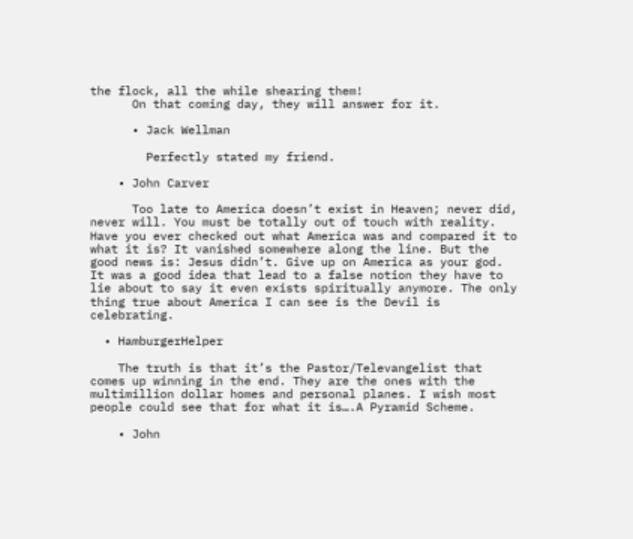the flock, all the while shearing them!
      On that coming day, they will answer for it.

      • Jack Wellman

        Perfectly stated my friend.

    • John Carver

      Too late to America doesn’t exist in Heaven; never did, never will. You must be totally out of touch with reality. Have you ever checked out what America was and compared it to what it is? It vanished somewhere along the line. But the good news is: Jesus didn’t. Give up on America as your god. It was a good idea that lead to a false notion they have to lie about to say it even exists spiritually anymore. The only thing true about America I can see is the Devil is celebrating.

  • HamburgerHelper

    The truth is that it’s the Pastor/Televangelist that comes up winning in the end. They are the ones with the multimillion dollar homes and personal planes. I wish most people could see that for what it is….A Pyramid Scheme.

    • John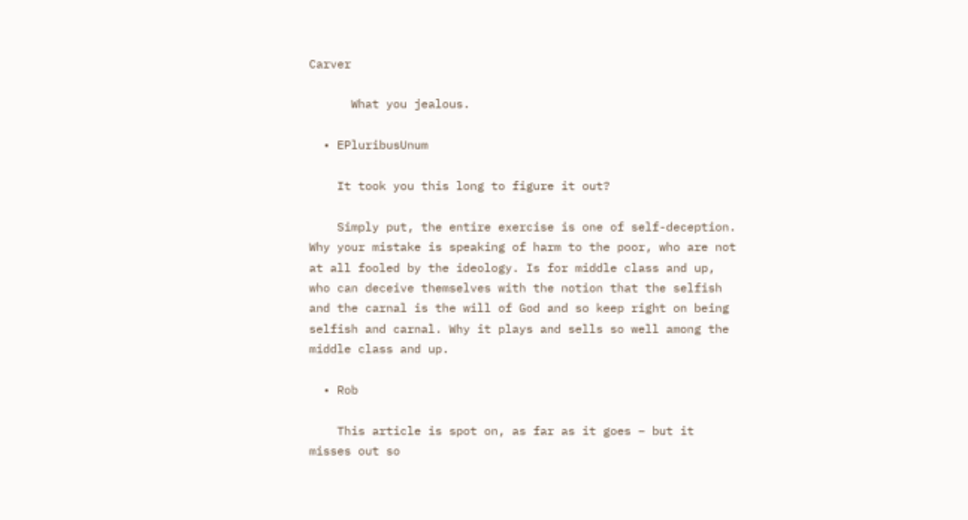Carver

      What you jealous.

  • EPluribusUnum

    It took you this long to figure it out?

    Simply put, the entire exercise is one of self-deception. Why your mistake is speaking of harm to the poor, who are not at all fooled by the ideology. Is for middle class and up, who can deceive themselves with the notion that the selfish and the carnal is the will of God and so keep right on being selfish and carnal. Why it plays and sells so well among the middle class and up.

  • Rob

    This article is spot on, as far as it goes – but it misses out so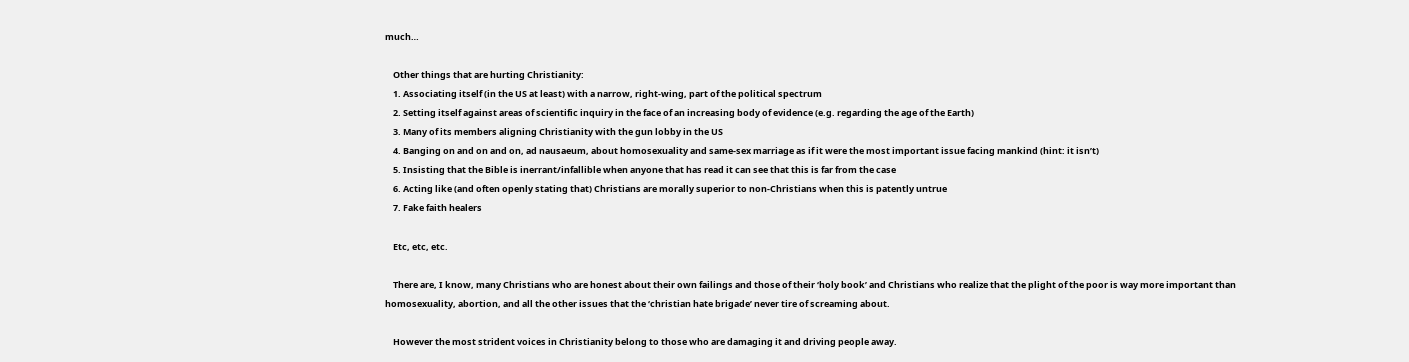much…

    Other things that are hurting Christianity:
    1. Associating itself (in the US at least) with a narrow, right-wing, part of the political spectrum
    2. Setting itself against areas of scientific inquiry in the face of an increasing body of evidence (e.g. regarding the age of the Earth)
    3. Many of its members aligning Christianity with the gun lobby in the US
    4. Banging on and on and on, ad nausaeum, about homosexuality and same-sex marriage as if it were the most important issue facing mankind (hint: it isn’t)
    5. Insisting that the Bible is inerrant/infallible when anyone that has read it can see that this is far from the case
    6. Acting like (and often openly stating that) Christians are morally superior to non-Christians when this is patently untrue
    7. Fake faith healers

    Etc, etc, etc.

    There are, I know, many Christians who are honest about their own failings and those of their ‘holy book’ and Christians who realize that the plight of the poor is way more important than homosexuality, abortion, and all the other issues that the ‘christian hate brigade’ never tire of screaming about.

    However the most strident voices in Christianity belong to those who are damaging it and driving people away.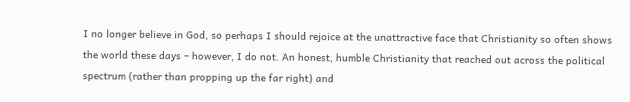I no longer believe in God, so perhaps I should rejoice at the unattractive face that Christianity so often shows the world these days – however, I do not. An honest, humble Christianity that reached out across the political spectrum (rather than propping up the far right) and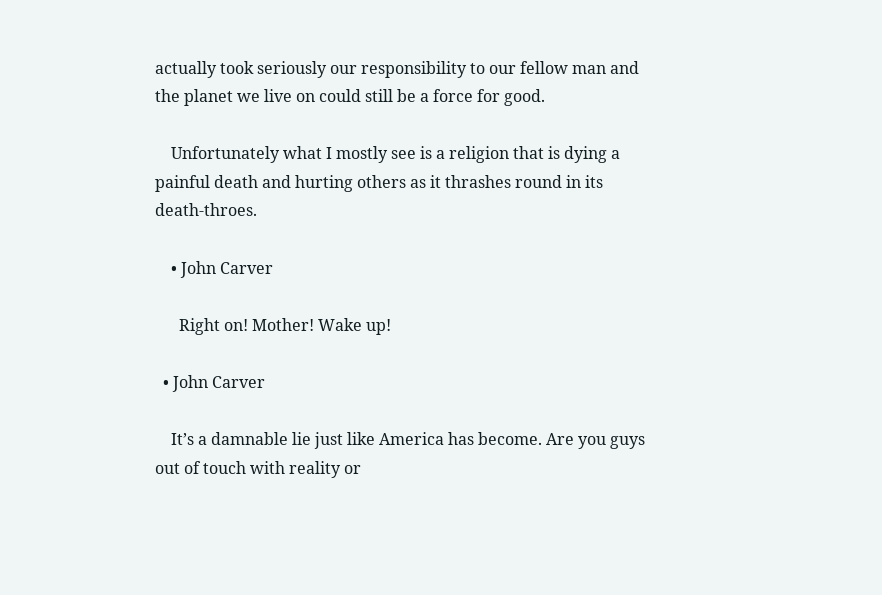actually took seriously our responsibility to our fellow man and the planet we live on could still be a force for good.

    Unfortunately what I mostly see is a religion that is dying a painful death and hurting others as it thrashes round in its death-throes.

    • John Carver

      Right on! Mother! Wake up!

  • John Carver

    It’s a damnable lie just like America has become. Are you guys out of touch with reality or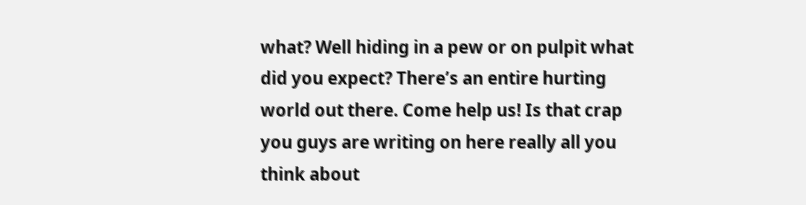what? Well hiding in a pew or on pulpit what did you expect? There’s an entire hurting world out there. Come help us! Is that crap you guys are writing on here really all you think about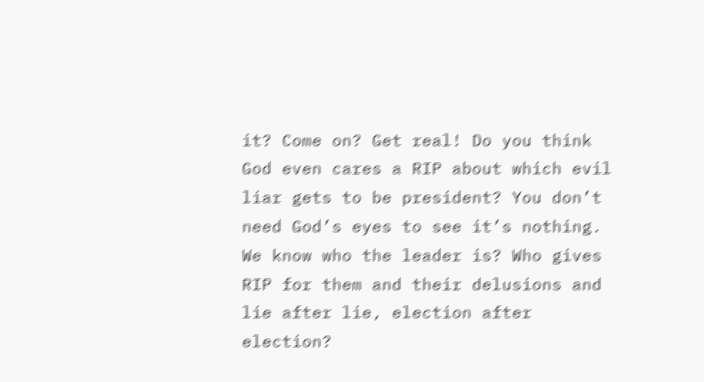it? Come on? Get real! Do you think God even cares a RIP about which evil liar gets to be president? You don’t need God’s eyes to see it’s nothing. We know who the leader is? Who gives RIP for them and their delusions and lie after lie, election after election?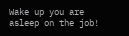Wake up you are asleep on the job!